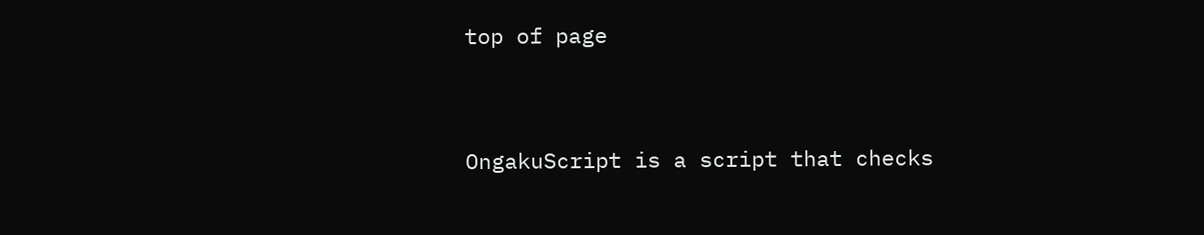top of page


OngakuScript is a script that checks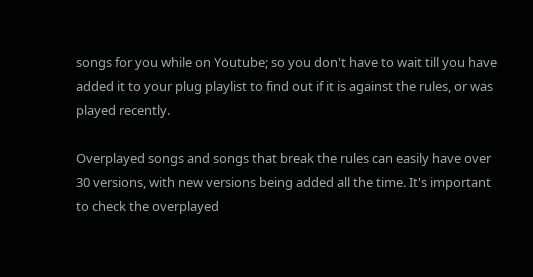songs for you while on Youtube; so you don't have to wait till you have added it to your plug playlist to find out if it is against the rules, or was played recently.

Overplayed songs and songs that break the rules can easily have over 30 versions, with new versions being added all the time. It's important to check the overplayed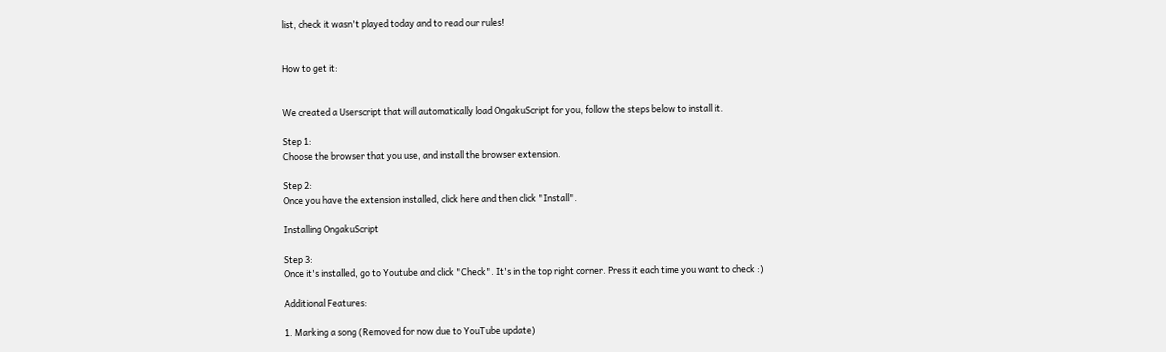list, check it wasn't played today and to read our rules!


How to get it:


We created a Userscript that will automatically load OngakuScript for you, follow the steps below to install it.

Step 1:
Choose the browser that you use, and install the browser extension.

Step 2:
Once you have the extension installed, click here and then click "Install".

Installing OngakuScript

Step 3:
Once it's installed, go to Youtube and click "Check". It's in the top right corner. Press it each time you want to check :)

Additional Features:

1. Marking a song (Removed for now due to YouTube update)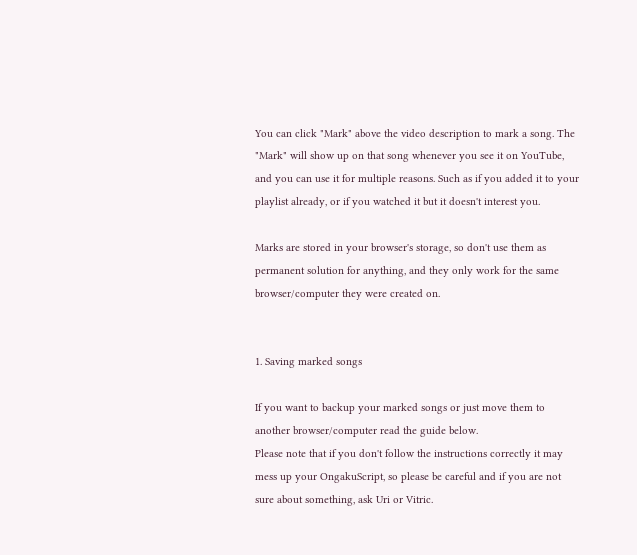You can click "Mark" above the video description to mark a song. The "Mark" will show up on that song whenever you see it on YouTube, and you can use it for multiple reasons. Such as if you added it to your playlist already, or if you watched it but it doesn't interest you.

Marks are stored in your browser's storage, so don't use them as permanent solution for anything, and they only work for the same browser/computer they were created on.


1. Saving marked songs

If you want to backup your marked songs or just move them to another browser/computer read the guide below.
Please note that if you don't follow the instructions correctly it may mess up your OngakuScript, so please be careful and if you are not sure about something, ask Uri or Vitric.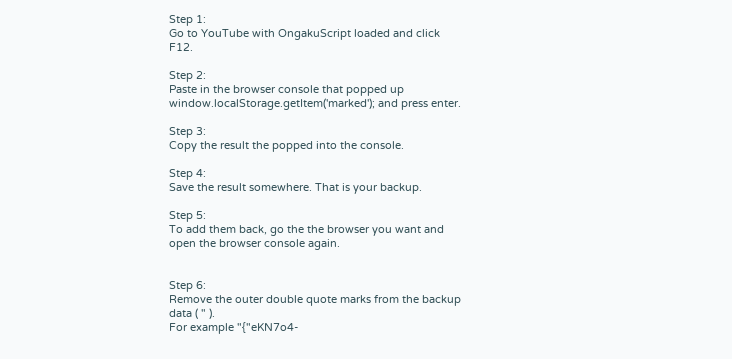Step 1:
Go to YouTube with OngakuScript loaded and click F12.

Step 2:
Paste in the browser console that popped up window.localStorage.getItem('marked'); and press enter.

Step 3:
Copy the result the popped into the console.

Step 4:
Save the result somewhere. That is your backup.

Step 5:
To add them back, go the the browser you want and open the browser console again.


Step 6:
Remove the outer double quote marks from the backup data ( " ).
For example "{"eKN7o4-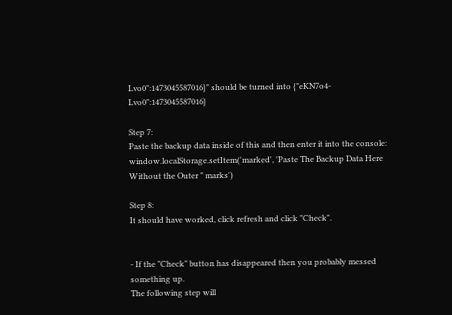Lvo0":1473045587016}" should be turned into {"eKN7o4-Lvo0":1473045587016}

Step 7:
Paste the backup data inside of this and then enter it into the console:
window.localStorage.setItem('marked', 'Paste The Backup Data Here Without the Outer " marks')

Step 8:
It should have worked, click refresh and click "Check".


- If the "Check" button has disappeared then you probably messed something up.
The following step will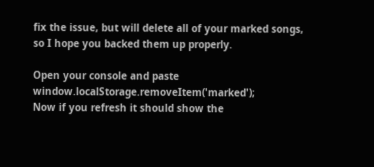fix the issue, but will delete all of your marked songs, so I hope you backed them up properly.

Open your console and paste window.localStorage.removeItem('marked');
Now if you refresh it should show the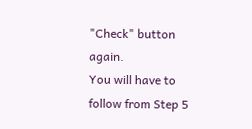"Check" button again.
You will have to follow from Step 5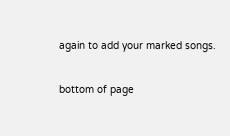again to add your marked songs.

bottom of page